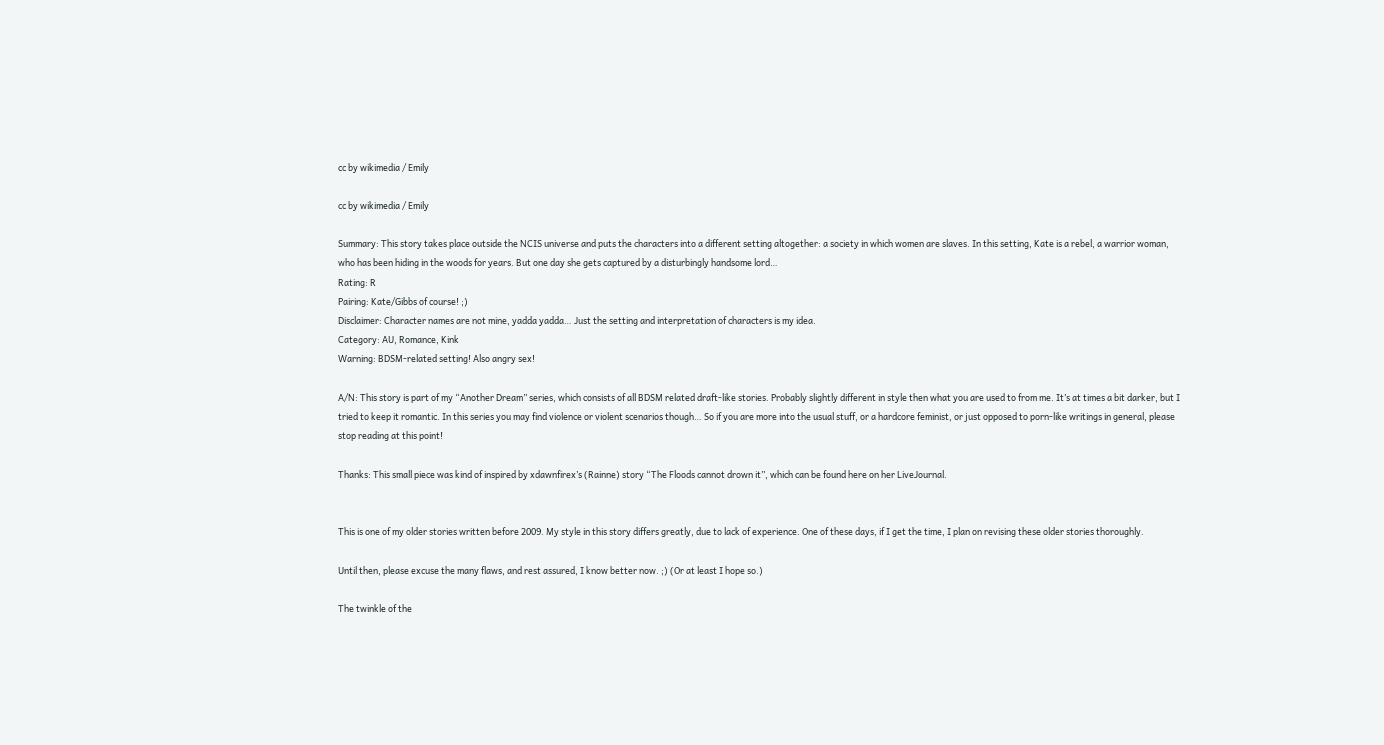cc by wikimedia / Emily

cc by wikimedia / Emily

Summary: This story takes place outside the NCIS universe and puts the characters into a different setting altogether: a society in which women are slaves. In this setting, Kate is a rebel, a warrior woman, who has been hiding in the woods for years. But one day she gets captured by a disturbingly handsome lord…
Rating: R
Pairing: Kate/Gibbs of course! ;)
Disclaimer: Character names are not mine, yadda yadda… Just the setting and interpretation of characters is my idea.
Category: AU, Romance, Kink
Warning: BDSM-related setting! Also angry sex!

A/N: This story is part of my “Another Dream” series, which consists of all BDSM related draft-like stories. Probably slightly different in style then what you are used to from me. It’s at times a bit darker, but I tried to keep it romantic. In this series you may find violence or violent scenarios though… So if you are more into the usual stuff, or a hardcore feminist, or just opposed to porn-like writings in general, please stop reading at this point!

Thanks: This small piece was kind of inspired by xdawnfirex’s (Rainne) story “The Floods cannot drown it”, which can be found here on her LiveJournal.


This is one of my older stories written before 2009. My style in this story differs greatly, due to lack of experience. One of these days, if I get the time, I plan on revising these older stories thoroughly.

Until then, please excuse the many flaws, and rest assured, I know better now. ;) (Or at least I hope so.)

The twinkle of the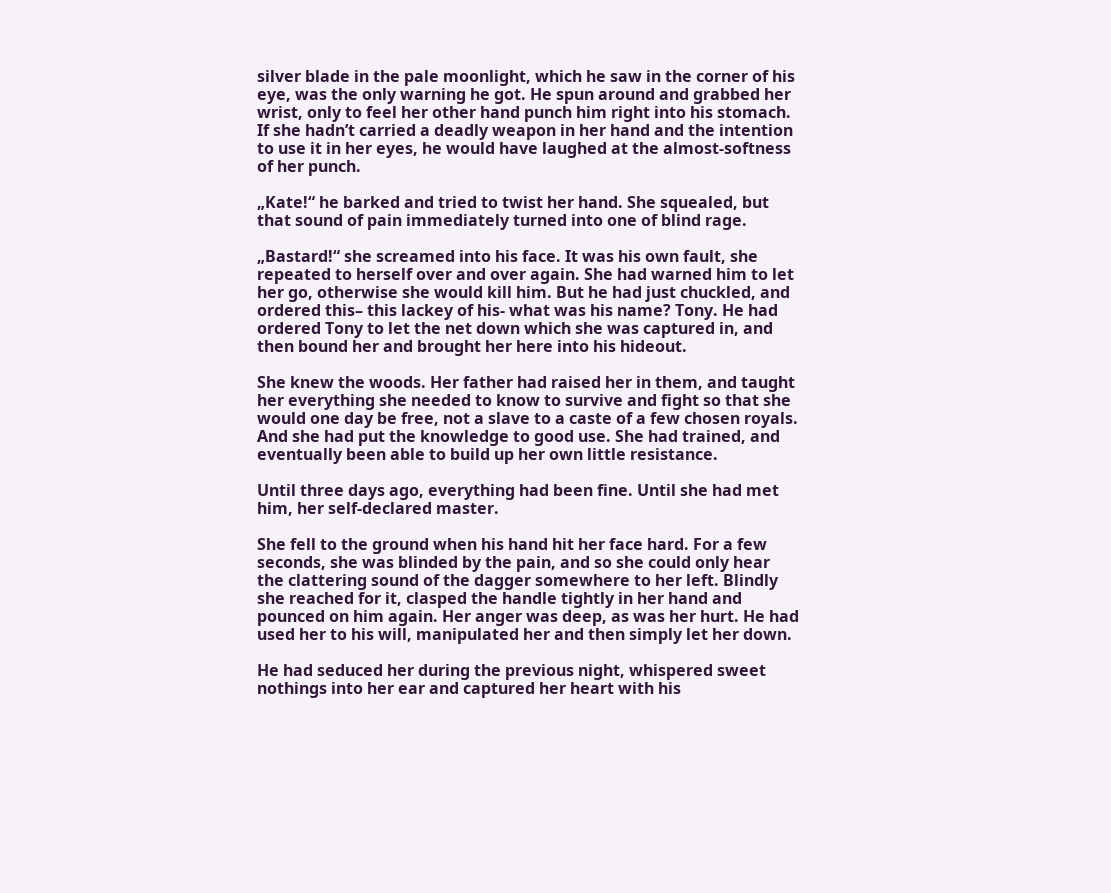silver blade in the pale moonlight, which he saw in the corner of his eye, was the only warning he got. He spun around and grabbed her wrist, only to feel her other hand punch him right into his stomach. If she hadn’t carried a deadly weapon in her hand and the intention to use it in her eyes, he would have laughed at the almost-softness of her punch.

„Kate!“ he barked and tried to twist her hand. She squealed, but that sound of pain immediately turned into one of blind rage.

„Bastard!“ she screamed into his face. It was his own fault, she repeated to herself over and over again. She had warned him to let her go, otherwise she would kill him. But he had just chuckled, and ordered this– this lackey of his- what was his name? Tony. He had ordered Tony to let the net down which she was captured in, and then bound her and brought her here into his hideout.

She knew the woods. Her father had raised her in them, and taught her everything she needed to know to survive and fight so that she would one day be free, not a slave to a caste of a few chosen royals.
And she had put the knowledge to good use. She had trained, and eventually been able to build up her own little resistance.

Until three days ago, everything had been fine. Until she had met him, her self-declared master.

She fell to the ground when his hand hit her face hard. For a few seconds, she was blinded by the pain, and so she could only hear the clattering sound of the dagger somewhere to her left. Blindly she reached for it, clasped the handle tightly in her hand and pounced on him again. Her anger was deep, as was her hurt. He had used her to his will, manipulated her and then simply let her down.

He had seduced her during the previous night, whispered sweet nothings into her ear and captured her heart with his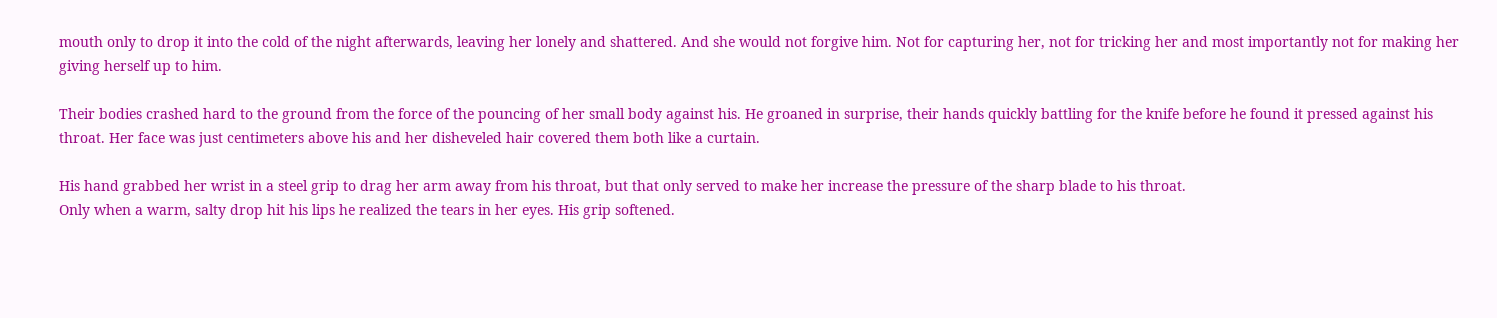mouth only to drop it into the cold of the night afterwards, leaving her lonely and shattered. And she would not forgive him. Not for capturing her, not for tricking her and most importantly not for making her giving herself up to him.

Their bodies crashed hard to the ground from the force of the pouncing of her small body against his. He groaned in surprise, their hands quickly battling for the knife before he found it pressed against his throat. Her face was just centimeters above his and her disheveled hair covered them both like a curtain.

His hand grabbed her wrist in a steel grip to drag her arm away from his throat, but that only served to make her increase the pressure of the sharp blade to his throat.
Only when a warm, salty drop hit his lips he realized the tears in her eyes. His grip softened.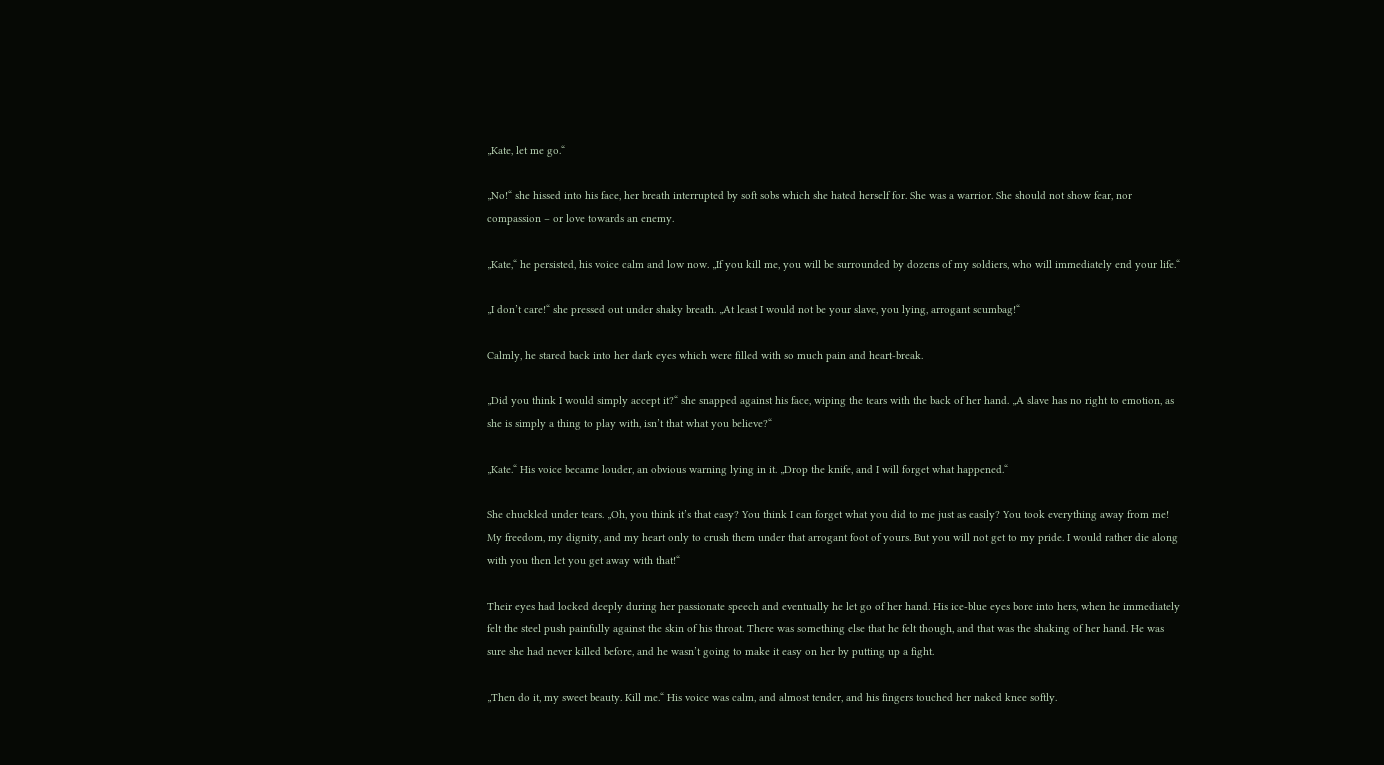„Kate, let me go.“

„No!“ she hissed into his face, her breath interrupted by soft sobs which she hated herself for. She was a warrior. She should not show fear, nor compassion – or love towards an enemy.

„Kate,“ he persisted, his voice calm and low now. „If you kill me, you will be surrounded by dozens of my soldiers, who will immediately end your life.“

„I don’t care!“ she pressed out under shaky breath. „At least I would not be your slave, you lying, arrogant scumbag!“

Calmly, he stared back into her dark eyes which were filled with so much pain and heart-break.

„Did you think I would simply accept it?“ she snapped against his face, wiping the tears with the back of her hand. „A slave has no right to emotion, as she is simply a thing to play with, isn’t that what you believe?“

„Kate.“ His voice became louder, an obvious warning lying in it. „Drop the knife, and I will forget what happened.“

She chuckled under tears. „Oh, you think it’s that easy? You think I can forget what you did to me just as easily? You took everything away from me! My freedom, my dignity, and my heart only to crush them under that arrogant foot of yours. But you will not get to my pride. I would rather die along with you then let you get away with that!“

Their eyes had locked deeply during her passionate speech and eventually he let go of her hand. His ice-blue eyes bore into hers, when he immediately felt the steel push painfully against the skin of his throat. There was something else that he felt though, and that was the shaking of her hand. He was sure she had never killed before, and he wasn’t going to make it easy on her by putting up a fight.

„Then do it, my sweet beauty. Kill me.“ His voice was calm, and almost tender, and his fingers touched her naked knee softly.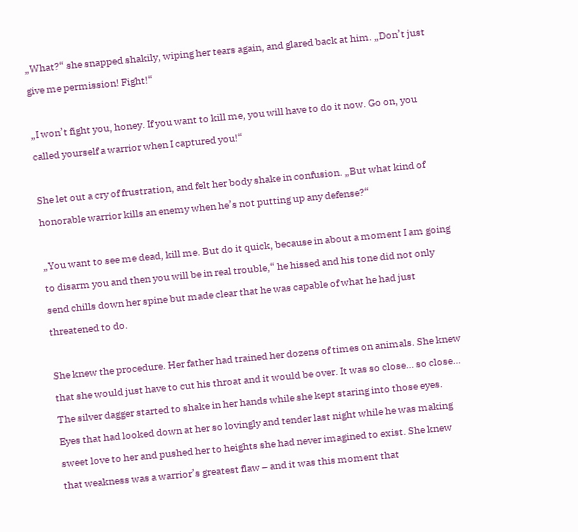„What?“ she snapped shakily, wiping her tears again, and glared back at him. „Don’t just give me permission! Fight!“

„I won’t fight you, honey. If you want to kill me, you will have to do it now. Go on, you called yourself a warrior when I captured you!“

She let out a cry of frustration, and felt her body shake in confusion. „But what kind of honorable warrior kills an enemy when he’s not putting up any defense?“

„You want to see me dead, kill me. But do it quick, because in about a moment I am going to disarm you and then you will be in real trouble,“ he hissed and his tone did not only send chills down her spine but made clear that he was capable of what he had just threatened to do.

She knew the procedure. Her father had trained her dozens of times on animals. She knew that she would just have to cut his throat and it would be over. It was so close… so close…
The silver dagger started to shake in her hands while she kept staring into those eyes. Eyes that had looked down at her so lovingly and tender last night while he was making sweet love to her and pushed her to heights she had never imagined to exist. She knew that weakness was a warrior’s greatest flaw – and it was this moment that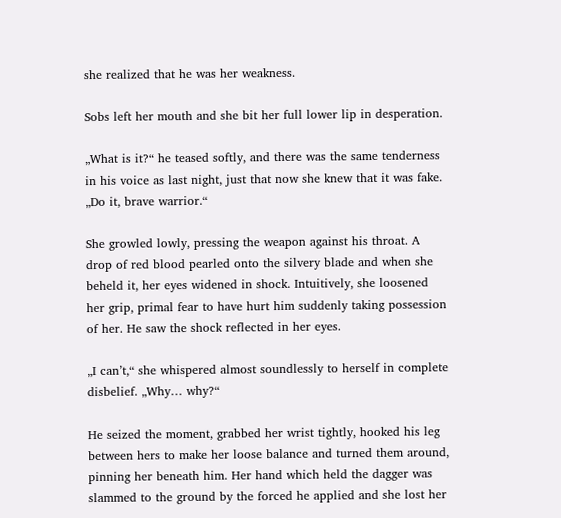she realized that he was her weakness.

Sobs left her mouth and she bit her full lower lip in desperation.

„What is it?“ he teased softly, and there was the same tenderness in his voice as last night, just that now she knew that it was fake. „Do it, brave warrior.“

She growled lowly, pressing the weapon against his throat. A drop of red blood pearled onto the silvery blade and when she beheld it, her eyes widened in shock. Intuitively, she loosened her grip, primal fear to have hurt him suddenly taking possession of her. He saw the shock reflected in her eyes.

„I can’t,“ she whispered almost soundlessly to herself in complete disbelief. „Why… why?“

He seized the moment, grabbed her wrist tightly, hooked his leg between hers to make her loose balance and turned them around, pinning her beneath him. Her hand which held the dagger was slammed to the ground by the forced he applied and she lost her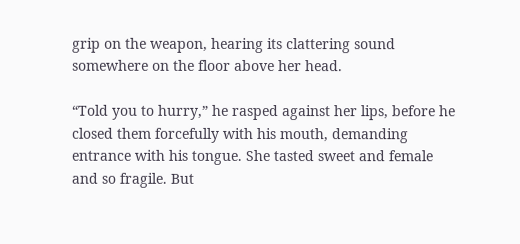grip on the weapon, hearing its clattering sound somewhere on the floor above her head.

“Told you to hurry,” he rasped against her lips, before he closed them forcefully with his mouth, demanding entrance with his tongue. She tasted sweet and female and so fragile. But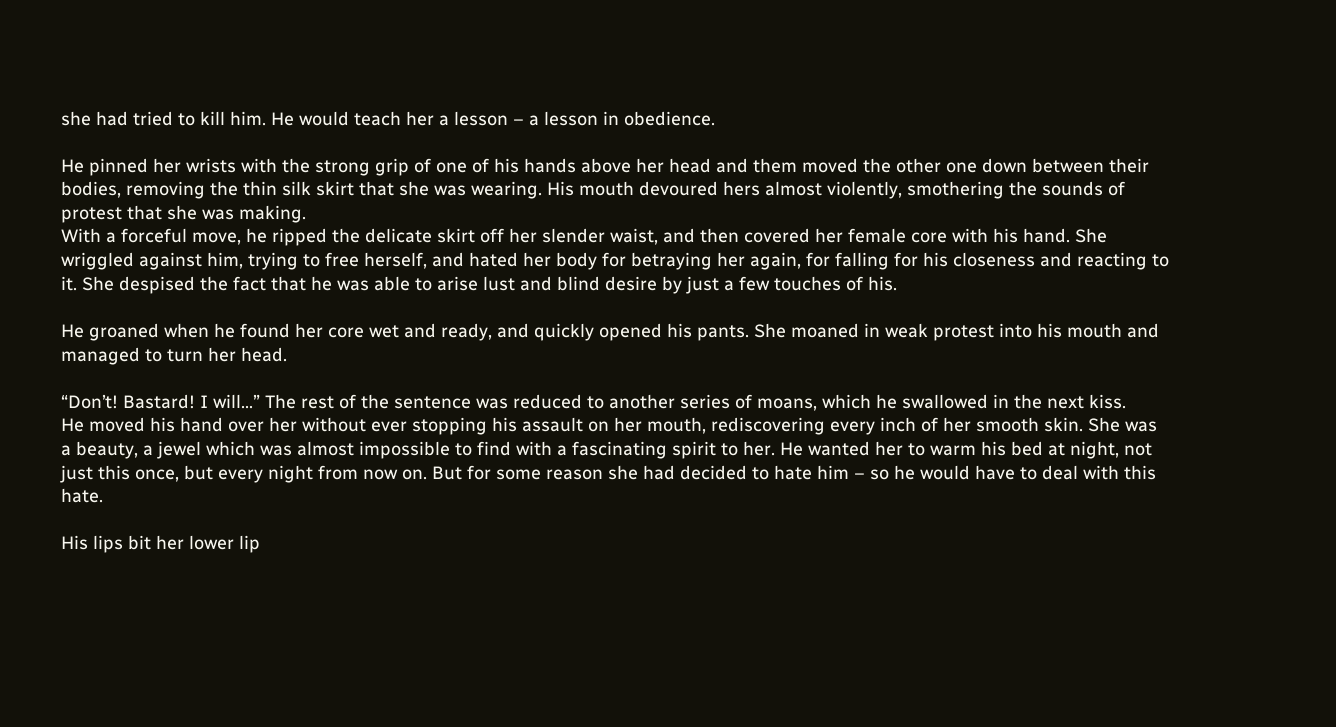she had tried to kill him. He would teach her a lesson – a lesson in obedience.

He pinned her wrists with the strong grip of one of his hands above her head and them moved the other one down between their bodies, removing the thin silk skirt that she was wearing. His mouth devoured hers almost violently, smothering the sounds of protest that she was making.
With a forceful move, he ripped the delicate skirt off her slender waist, and then covered her female core with his hand. She wriggled against him, trying to free herself, and hated her body for betraying her again, for falling for his closeness and reacting to it. She despised the fact that he was able to arise lust and blind desire by just a few touches of his.

He groaned when he found her core wet and ready, and quickly opened his pants. She moaned in weak protest into his mouth and managed to turn her head.

“Don’t! Bastard! I will…” The rest of the sentence was reduced to another series of moans, which he swallowed in the next kiss.
He moved his hand over her without ever stopping his assault on her mouth, rediscovering every inch of her smooth skin. She was a beauty, a jewel which was almost impossible to find with a fascinating spirit to her. He wanted her to warm his bed at night, not just this once, but every night from now on. But for some reason she had decided to hate him – so he would have to deal with this hate.

His lips bit her lower lip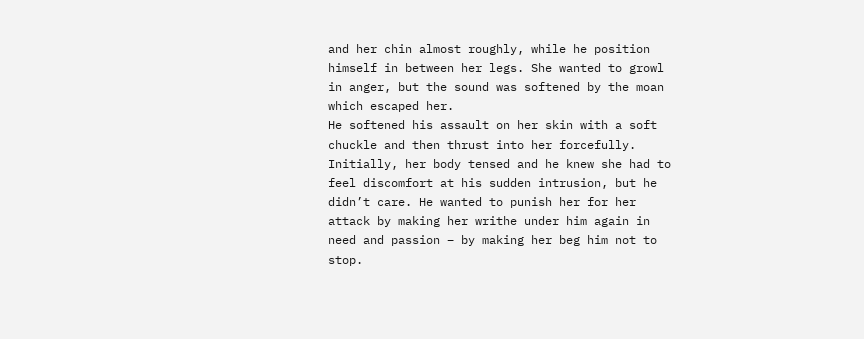and her chin almost roughly, while he position himself in between her legs. She wanted to growl in anger, but the sound was softened by the moan which escaped her.
He softened his assault on her skin with a soft chuckle and then thrust into her forcefully.
Initially, her body tensed and he knew she had to feel discomfort at his sudden intrusion, but he didn’t care. He wanted to punish her for her attack by making her writhe under him again in need and passion – by making her beg him not to stop.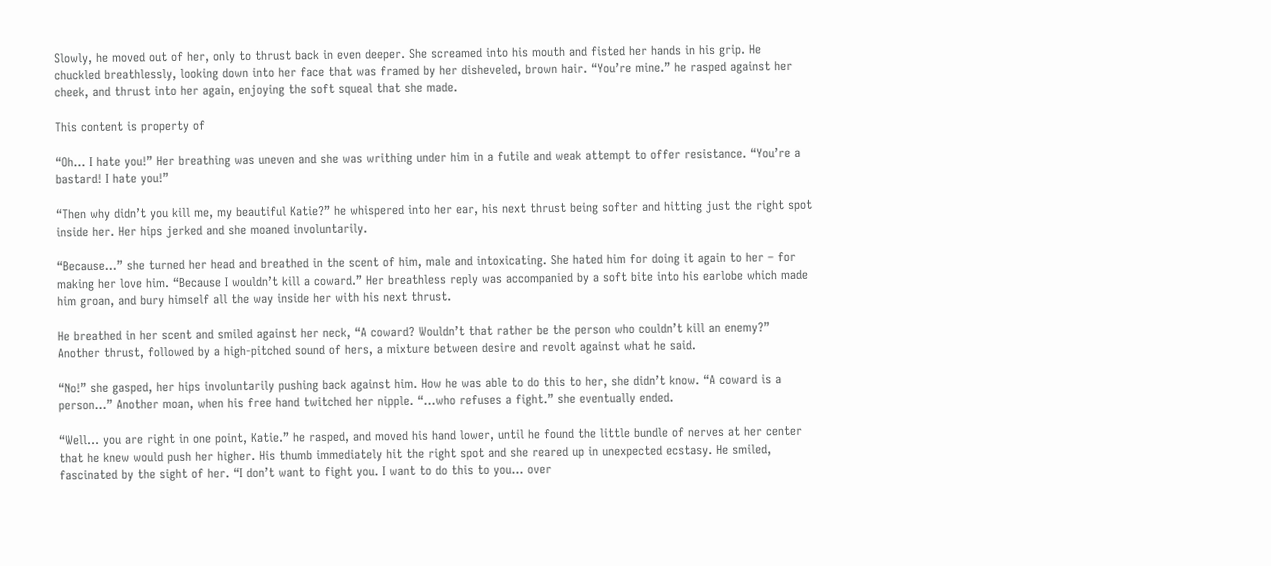Slowly, he moved out of her, only to thrust back in even deeper. She screamed into his mouth and fisted her hands in his grip. He chuckled breathlessly, looking down into her face that was framed by her disheveled, brown hair. “You’re mine.” he rasped against her cheek, and thrust into her again, enjoying the soft squeal that she made.

This content is property of

“Oh… I hate you!” Her breathing was uneven and she was writhing under him in a futile and weak attempt to offer resistance. “You’re a bastard! I hate you!”

“Then why didn’t you kill me, my beautiful Katie?” he whispered into her ear, his next thrust being softer and hitting just the right spot inside her. Her hips jerked and she moaned involuntarily.

“Because…” she turned her head and breathed in the scent of him, male and intoxicating. She hated him for doing it again to her – for making her love him. “Because I wouldn’t kill a coward.” Her breathless reply was accompanied by a soft bite into his earlobe which made him groan, and bury himself all the way inside her with his next thrust.

He breathed in her scent and smiled against her neck, “A coward? Wouldn’t that rather be the person who couldn’t kill an enemy?” Another thrust, followed by a high-pitched sound of hers, a mixture between desire and revolt against what he said.

“No!” she gasped, her hips involuntarily pushing back against him. How he was able to do this to her, she didn’t know. “A coward is a person…” Another moan, when his free hand twitched her nipple. “…who refuses a fight.” she eventually ended.

“Well… you are right in one point, Katie.” he rasped, and moved his hand lower, until he found the little bundle of nerves at her center that he knew would push her higher. His thumb immediately hit the right spot and she reared up in unexpected ecstasy. He smiled, fascinated by the sight of her. “I don’t want to fight you. I want to do this to you… over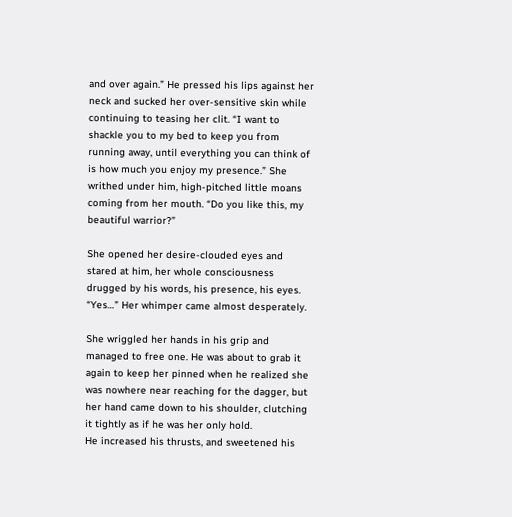and over again.” He pressed his lips against her neck and sucked her over-sensitive skin while continuing to teasing her clit. “I want to shackle you to my bed to keep you from running away, until everything you can think of is how much you enjoy my presence.” She writhed under him, high-pitched little moans coming from her mouth. “Do you like this, my beautiful warrior?”

She opened her desire-clouded eyes and stared at him, her whole consciousness drugged by his words, his presence, his eyes. “Yes…” Her whimper came almost desperately.

She wriggled her hands in his grip and managed to free one. He was about to grab it again to keep her pinned when he realized she was nowhere near reaching for the dagger, but her hand came down to his shoulder, clutching it tightly as if he was her only hold.
He increased his thrusts, and sweetened his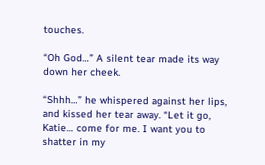touches.

“Oh God…” A silent tear made its way down her cheek.

“Shhh…” he whispered against her lips, and kissed her tear away. “Let it go, Katie… come for me. I want you to shatter in my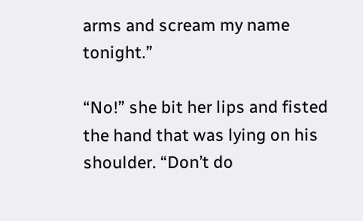arms and scream my name tonight.”

“No!” she bit her lips and fisted the hand that was lying on his shoulder. “Don’t do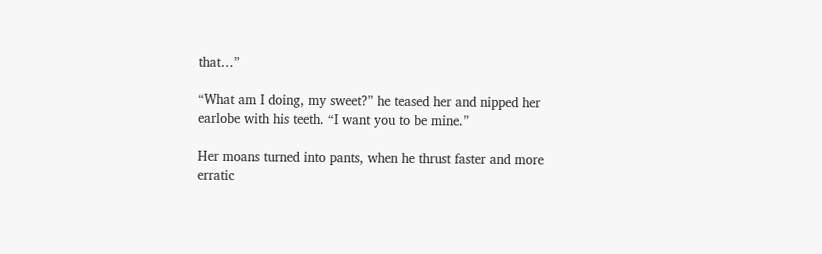that…”

“What am I doing, my sweet?” he teased her and nipped her earlobe with his teeth. “I want you to be mine.”

Her moans turned into pants, when he thrust faster and more erratic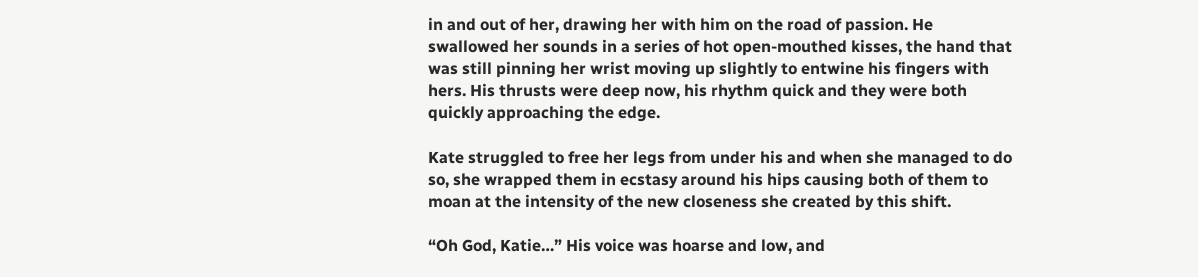in and out of her, drawing her with him on the road of passion. He swallowed her sounds in a series of hot open-mouthed kisses, the hand that was still pinning her wrist moving up slightly to entwine his fingers with hers. His thrusts were deep now, his rhythm quick and they were both quickly approaching the edge.

Kate struggled to free her legs from under his and when she managed to do so, she wrapped them in ecstasy around his hips causing both of them to moan at the intensity of the new closeness she created by this shift.

“Oh God, Katie…” His voice was hoarse and low, and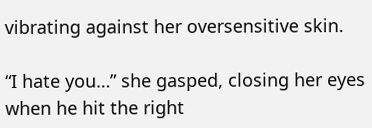vibrating against her oversensitive skin.

“I hate you…” she gasped, closing her eyes when he hit the right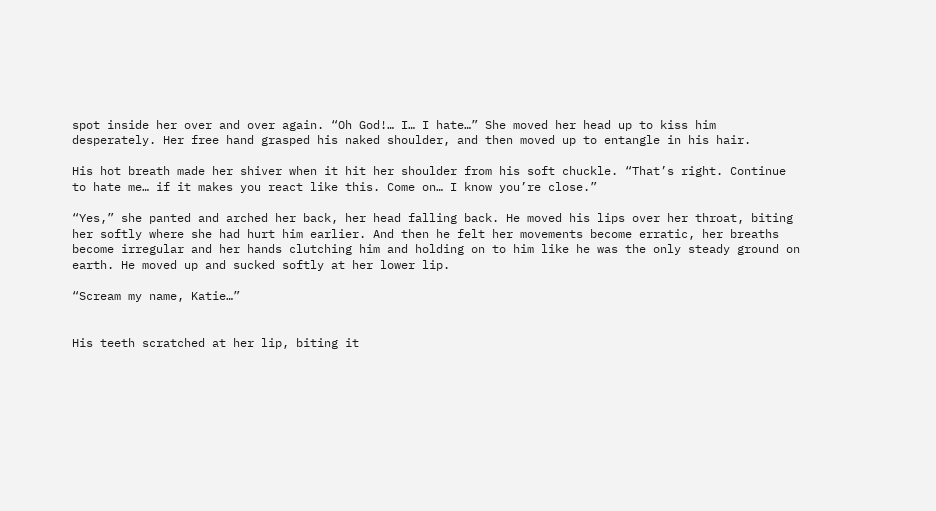spot inside her over and over again. “Oh God!… I… I hate…” She moved her head up to kiss him desperately. Her free hand grasped his naked shoulder, and then moved up to entangle in his hair.

His hot breath made her shiver when it hit her shoulder from his soft chuckle. “That’s right. Continue to hate me… if it makes you react like this. Come on… I know you’re close.”

“Yes,” she panted and arched her back, her head falling back. He moved his lips over her throat, biting her softly where she had hurt him earlier. And then he felt her movements become erratic, her breaths become irregular and her hands clutching him and holding on to him like he was the only steady ground on earth. He moved up and sucked softly at her lower lip.

“Scream my name, Katie…”


His teeth scratched at her lip, biting it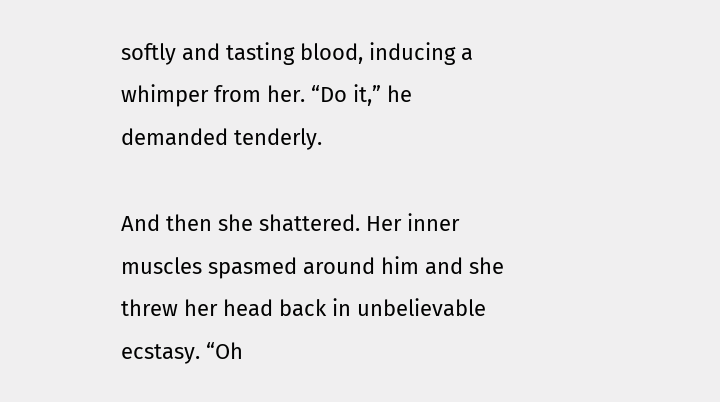softly and tasting blood, inducing a whimper from her. “Do it,” he demanded tenderly.

And then she shattered. Her inner muscles spasmed around him and she threw her head back in unbelievable ecstasy. “Oh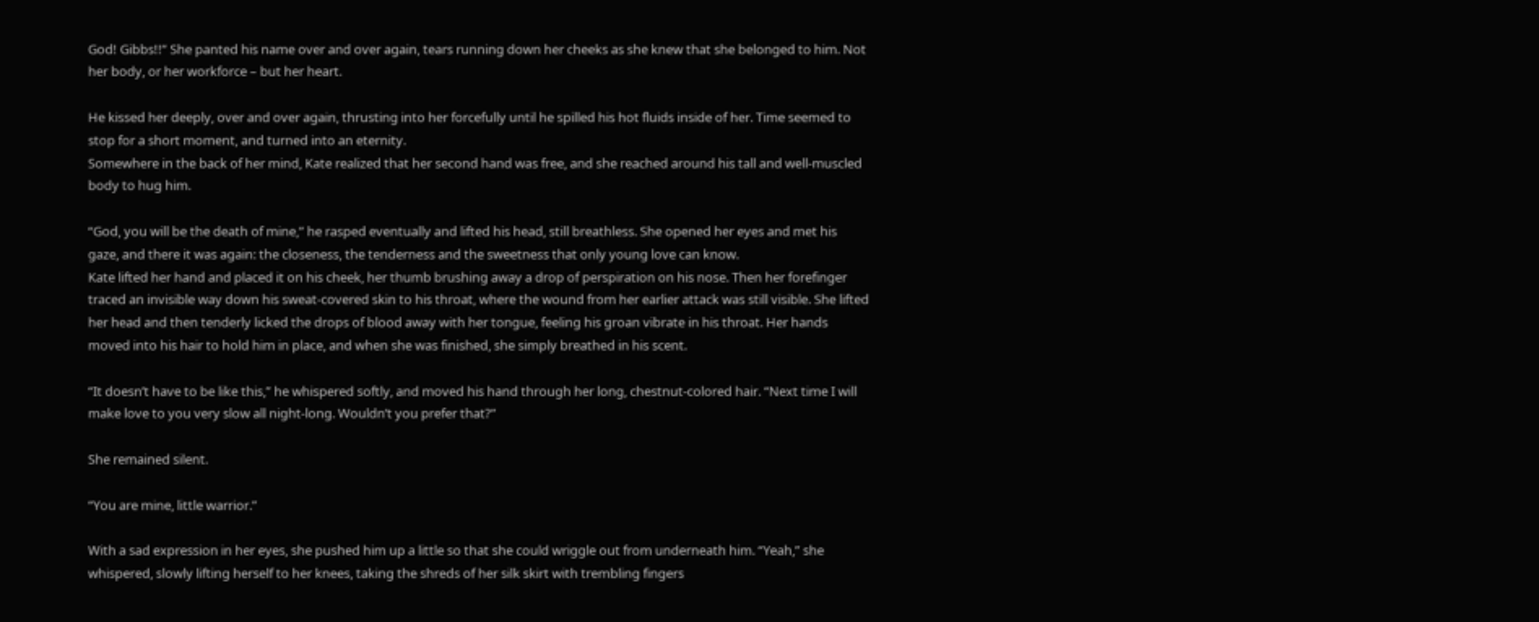God! Gibbs!!” She panted his name over and over again, tears running down her cheeks as she knew that she belonged to him. Not her body, or her workforce – but her heart.

He kissed her deeply, over and over again, thrusting into her forcefully until he spilled his hot fluids inside of her. Time seemed to stop for a short moment, and turned into an eternity.
Somewhere in the back of her mind, Kate realized that her second hand was free, and she reached around his tall and well-muscled body to hug him.

“God, you will be the death of mine,” he rasped eventually and lifted his head, still breathless. She opened her eyes and met his gaze, and there it was again: the closeness, the tenderness and the sweetness that only young love can know.
Kate lifted her hand and placed it on his cheek, her thumb brushing away a drop of perspiration on his nose. Then her forefinger traced an invisible way down his sweat-covered skin to his throat, where the wound from her earlier attack was still visible. She lifted her head and then tenderly licked the drops of blood away with her tongue, feeling his groan vibrate in his throat. Her hands moved into his hair to hold him in place, and when she was finished, she simply breathed in his scent.

“It doesn’t have to be like this,” he whispered softly, and moved his hand through her long, chestnut-colored hair. “Next time I will make love to you very slow all night-long. Wouldn’t you prefer that?”

She remained silent.

“You are mine, little warrior.”

With a sad expression in her eyes, she pushed him up a little so that she could wriggle out from underneath him. “Yeah,” she whispered, slowly lifting herself to her knees, taking the shreds of her silk skirt with trembling fingers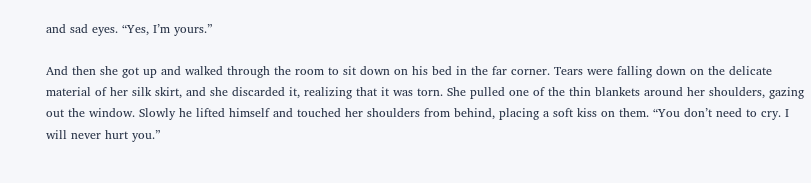and sad eyes. “Yes, I’m yours.”

And then she got up and walked through the room to sit down on his bed in the far corner. Tears were falling down on the delicate material of her silk skirt, and she discarded it, realizing that it was torn. She pulled one of the thin blankets around her shoulders, gazing out the window. Slowly he lifted himself and touched her shoulders from behind, placing a soft kiss on them. “You don’t need to cry. I will never hurt you.”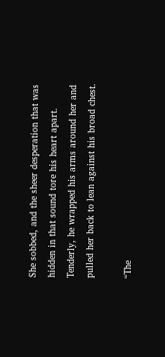She sobbed, and the sheer desperation that was hidden in that sound tore his heart apart. Tenderly, he wrapped his arms around her and pulled her back to lean against his broad chest.

“The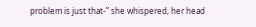problem is just that-” she whispered, her head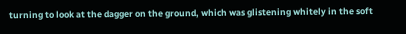turning to look at the dagger on the ground, which was glistening whitely in the soft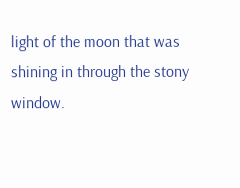light of the moon that was shining in through the stony window.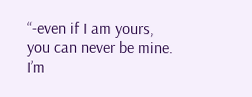“-even if I am yours, you can never be mine. I’m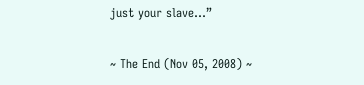just your slave…”

~ The End (Nov 05, 2008) ~